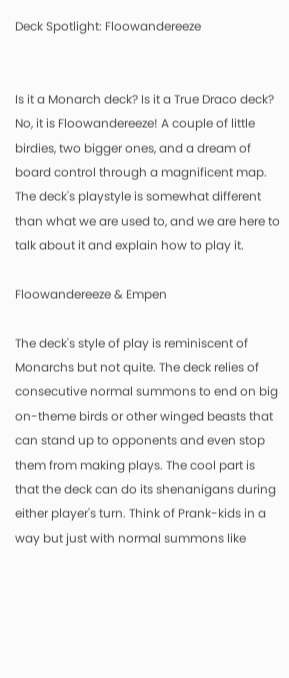Deck Spotlight: Floowandereeze


Is it a Monarch deck? Is it a True Draco deck? No, it is Floowandereeze! A couple of little birdies, two bigger ones, and a dream of board control through a magnificent map. The deck's playstyle is somewhat different than what we are used to, and we are here to talk about it and explain how to play it.

Floowandereeze & Empen

The deck's style of play is reminiscent of Monarchs but not quite. The deck relies of consecutive normal summons to end on big on-theme birds or other winged beasts that can stand up to opponents and even stop them from making plays. The cool part is that the deck can do its shenanigans during either player's turn. Think of Prank-kids in a way but just with normal summons like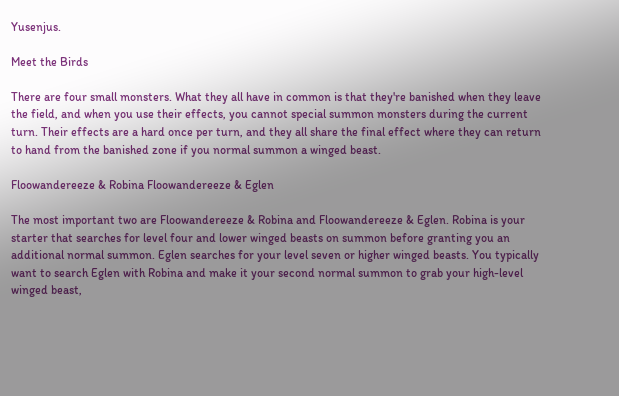Yusenjus.

Meet the Birds

There are four small monsters. What they all have in common is that they're banished when they leave the field, and when you use their effects, you cannot special summon monsters during the current turn. Their effects are a hard once per turn, and they all share the final effect where they can return to hand from the banished zone if you normal summon a winged beast.

Floowandereeze & Robina Floowandereeze & Eglen

The most important two are Floowandereeze & Robina and Floowandereeze & Eglen. Robina is your starter that searches for level four and lower winged beasts on summon before granting you an additional normal summon. Eglen searches for your level seven or higher winged beasts. You typically want to search Eglen with Robina and make it your second normal summon to grab your high-level winged beast,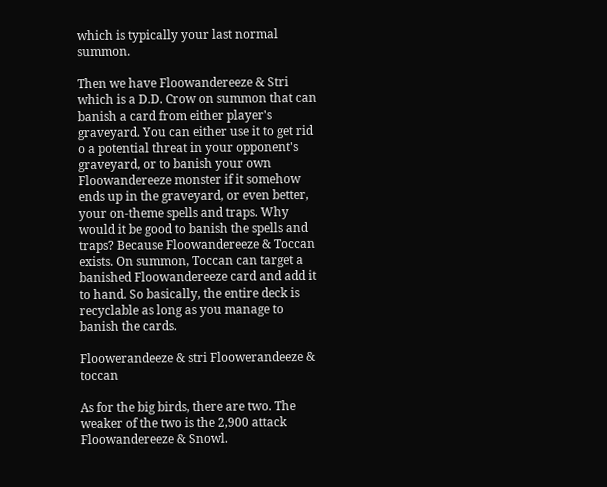which is typically your last normal summon.

Then we have Floowandereeze & Stri which is a D.D. Crow on summon that can banish a card from either player's graveyard. You can either use it to get rid o a potential threat in your opponent's graveyard, or to banish your own Floowandereeze monster if it somehow ends up in the graveyard, or even better, your on-theme spells and traps. Why would it be good to banish the spells and traps? Because Floowandereeze & Toccan exists. On summon, Toccan can target a banished Floowandereeze card and add it to hand. So basically, the entire deck is recyclable as long as you manage to banish the cards.

Floowerandeeze & stri Floowerandeeze & toccan

As for the big birds, there are two. The weaker of the two is the 2,900 attack Floowandereeze & Snowl.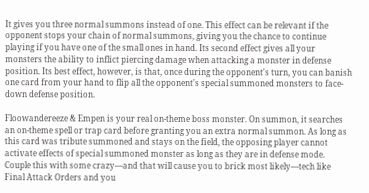It gives you three normal summons instead of one. This effect can be relevant if the opponent stops your chain of normal summons, giving you the chance to continue playing if you have one of the small ones in hand. Its second effect gives all your monsters the ability to inflict piercing damage when attacking a monster in defense position. Its best effect, however, is that, once during the opponent's turn, you can banish one card from your hand to flip all the opponent's special summoned monsters to face-down defense position.

Floowandereeze & Empen is your real on-theme boss monster. On summon, it searches an on-theme spell or trap card before granting you an extra normal summon. As long as this card was tribute summoned and stays on the field, the opposing player cannot activate effects of special summoned monster as long as they are in defense mode. Couple this with some crazy—and that will cause you to brick most likely—tech like Final Attack Orders and you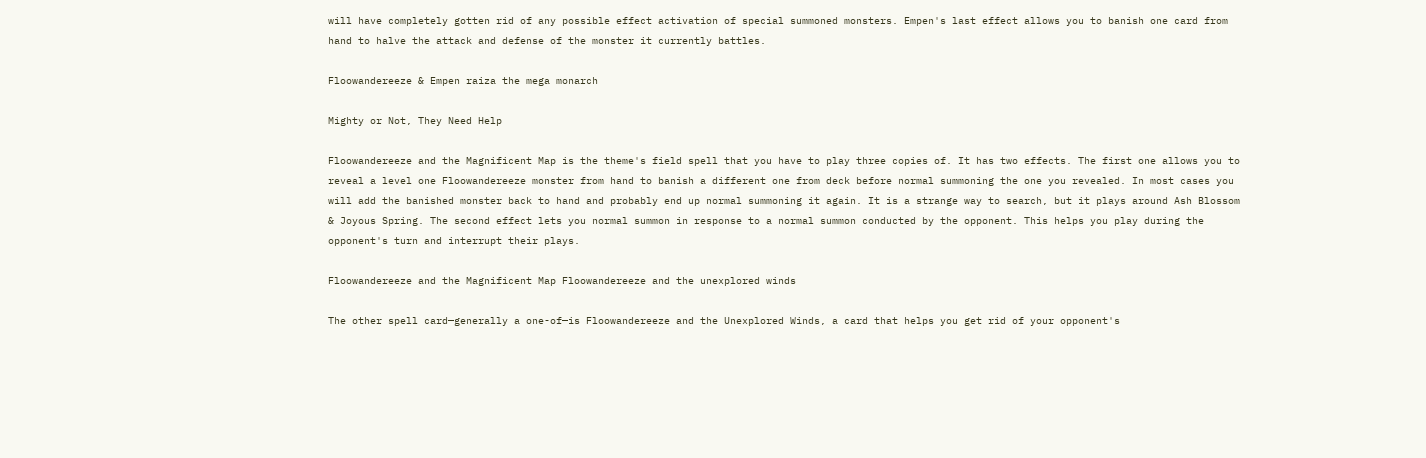will have completely gotten rid of any possible effect activation of special summoned monsters. Empen's last effect allows you to banish one card from hand to halve the attack and defense of the monster it currently battles.

Floowandereeze & Empen raiza the mega monarch

Mighty or Not, They Need Help

Floowandereeze and the Magnificent Map is the theme's field spell that you have to play three copies of. It has two effects. The first one allows you to reveal a level one Floowandereeze monster from hand to banish a different one from deck before normal summoning the one you revealed. In most cases you will add the banished monster back to hand and probably end up normal summoning it again. It is a strange way to search, but it plays around Ash Blossom & Joyous Spring. The second effect lets you normal summon in response to a normal summon conducted by the opponent. This helps you play during the opponent's turn and interrupt their plays.

Floowandereeze and the Magnificent Map Floowandereeze and the unexplored winds

The other spell card—generally a one-of—is Floowandereeze and the Unexplored Winds, a card that helps you get rid of your opponent's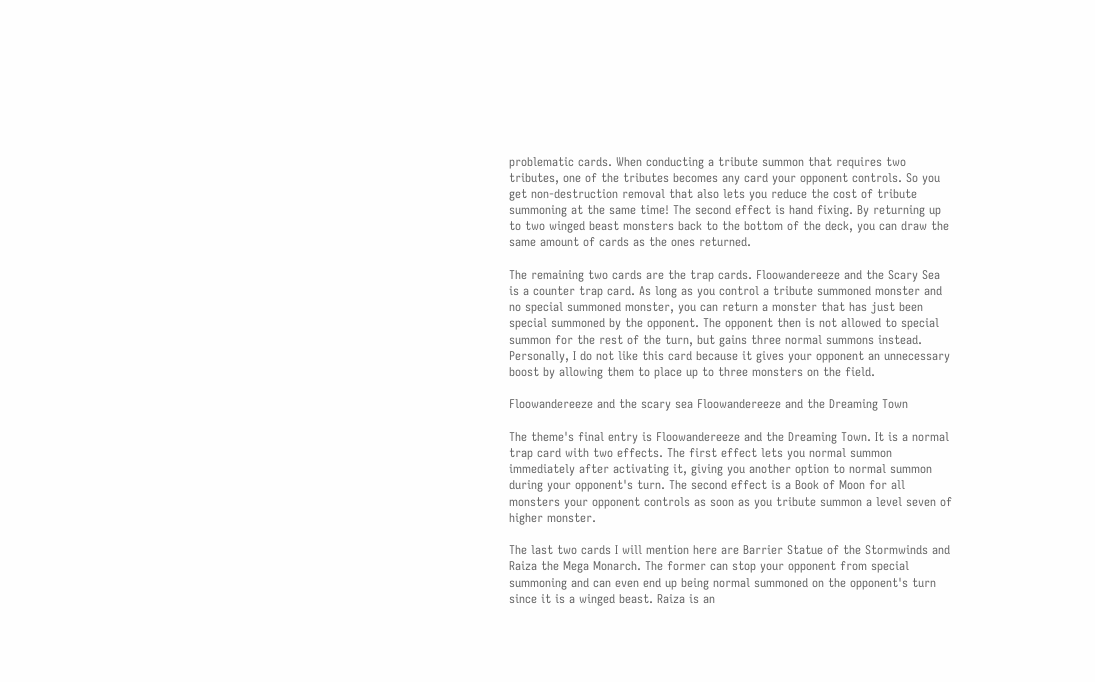problematic cards. When conducting a tribute summon that requires two tributes, one of the tributes becomes any card your opponent controls. So you get non-destruction removal that also lets you reduce the cost of tribute summoning at the same time! The second effect is hand fixing. By returning up to two winged beast monsters back to the bottom of the deck, you can draw the same amount of cards as the ones returned.

The remaining two cards are the trap cards. Floowandereeze and the Scary Sea is a counter trap card. As long as you control a tribute summoned monster and no special summoned monster, you can return a monster that has just been special summoned by the opponent. The opponent then is not allowed to special summon for the rest of the turn, but gains three normal summons instead. Personally, I do not like this card because it gives your opponent an unnecessary boost by allowing them to place up to three monsters on the field.

Floowandereeze and the scary sea Floowandereeze and the Dreaming Town

The theme's final entry is Floowandereeze and the Dreaming Town. It is a normal trap card with two effects. The first effect lets you normal summon immediately after activating it, giving you another option to normal summon during your opponent's turn. The second effect is a Book of Moon for all monsters your opponent controls as soon as you tribute summon a level seven of higher monster.

The last two cards I will mention here are Barrier Statue of the Stormwinds and Raiza the Mega Monarch. The former can stop your opponent from special summoning and can even end up being normal summoned on the opponent's turn since it is a winged beast. Raiza is an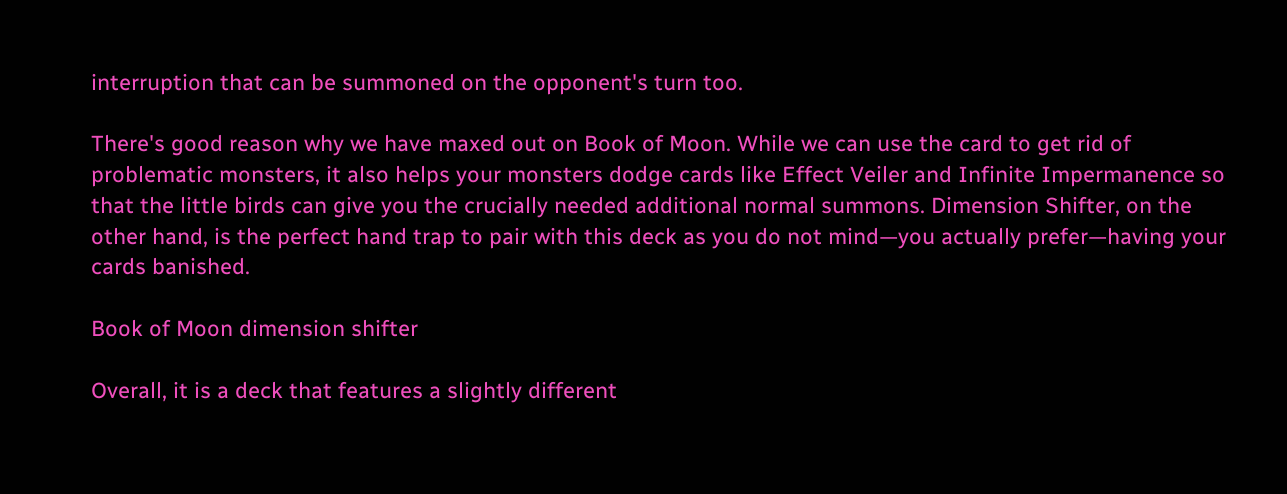interruption that can be summoned on the opponent's turn too.

There's good reason why we have maxed out on Book of Moon. While we can use the card to get rid of problematic monsters, it also helps your monsters dodge cards like Effect Veiler and Infinite Impermanence so that the little birds can give you the crucially needed additional normal summons. Dimension Shifter, on the other hand, is the perfect hand trap to pair with this deck as you do not mind—you actually prefer—having your cards banished.

Book of Moon dimension shifter

Overall, it is a deck that features a slightly different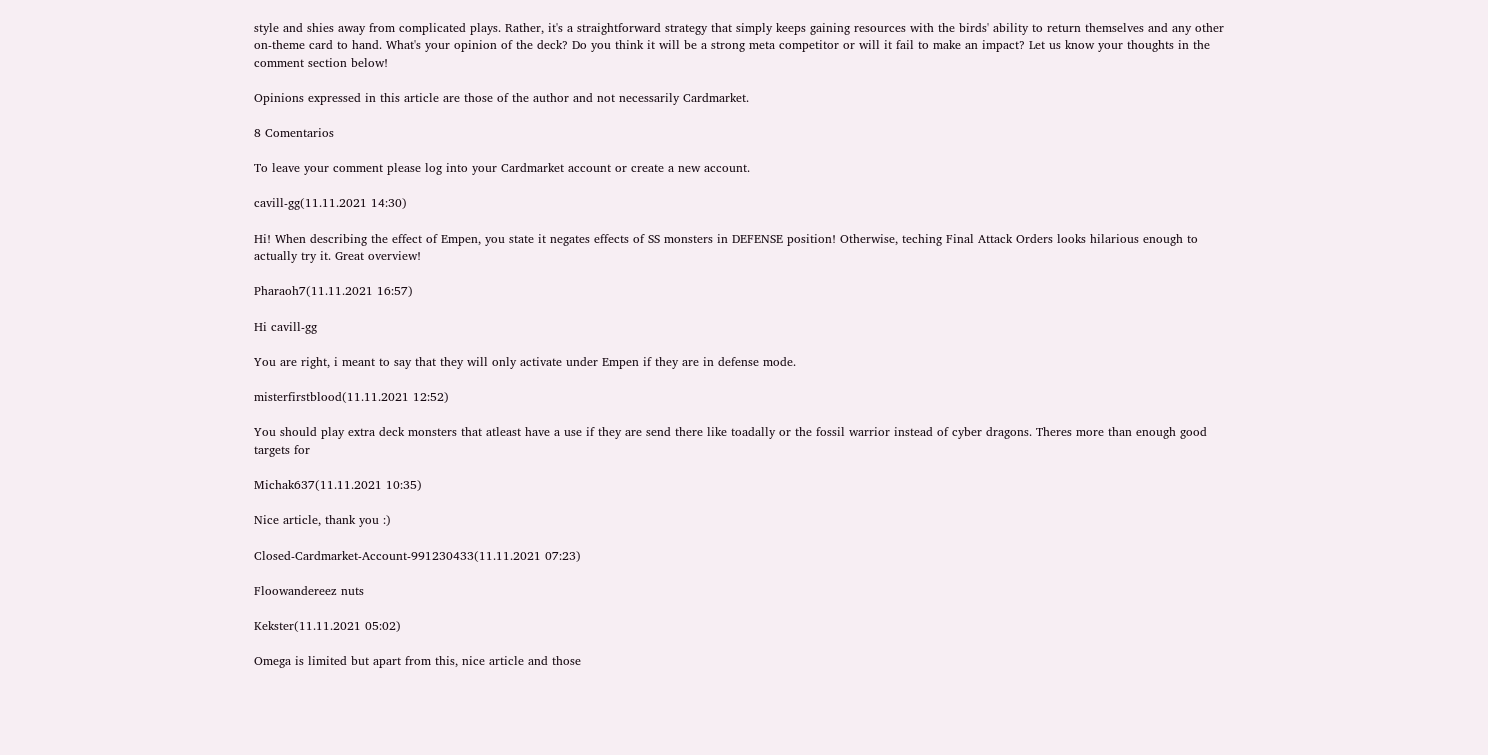style and shies away from complicated plays. Rather, it's a straightforward strategy that simply keeps gaining resources with the birds' ability to return themselves and any other on-theme card to hand. What's your opinion of the deck? Do you think it will be a strong meta competitor or will it fail to make an impact? Let us know your thoughts in the comment section below!

Opinions expressed in this article are those of the author and not necessarily Cardmarket.

8 Comentarios

To leave your comment please log into your Cardmarket account or create a new account.

cavill-gg(11.11.2021 14:30)

Hi! When describing the effect of Empen, you state it negates effects of SS monsters in DEFENSE position! Otherwise, teching Final Attack Orders looks hilarious enough to actually try it. Great overview!

Pharaoh7(11.11.2021 16:57)

Hi cavill-gg

You are right, i meant to say that they will only activate under Empen if they are in defense mode.

misterfirstblood(11.11.2021 12:52)

You should play extra deck monsters that atleast have a use if they are send there like toadally or the fossil warrior instead of cyber dragons. Theres more than enough good targets for

Michak637(11.11.2021 10:35)

Nice article, thank you :)

Closed-Cardmarket-Account-991230433(11.11.2021 07:23)

Floowandereez nuts

Kekster(11.11.2021 05:02)

Omega is limited but apart from this, nice article and those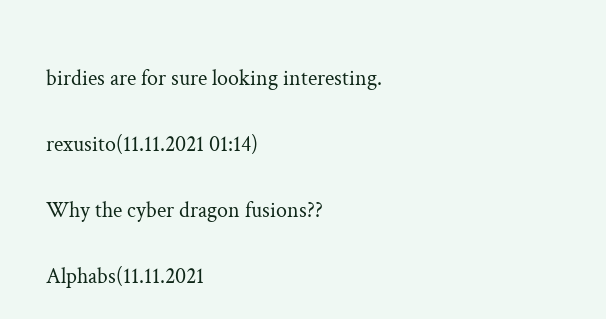birdies are for sure looking interesting.

rexusito(11.11.2021 01:14)

Why the cyber dragon fusions??

Alphabs(11.11.2021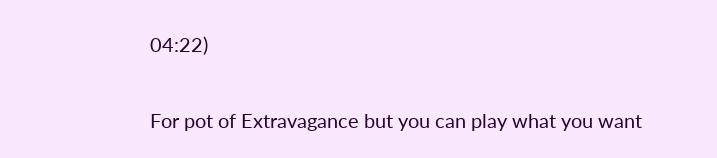04:22)

For pot of Extravagance but you can play what you want